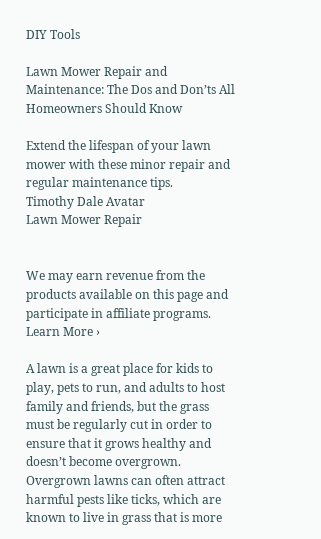DIY Tools

Lawn Mower Repair and Maintenance: The Dos and Don’ts All Homeowners Should Know

Extend the lifespan of your lawn mower with these minor repair and regular maintenance tips.
Timothy Dale Avatar
Lawn Mower Repair


We may earn revenue from the products available on this page and participate in affiliate programs. Learn More ›

A lawn is a great place for kids to play, pets to run, and adults to host family and friends, but the grass must be regularly cut in order to ensure that it grows healthy and doesn’t become overgrown. Overgrown lawns can often attract harmful pests like ticks, which are known to live in grass that is more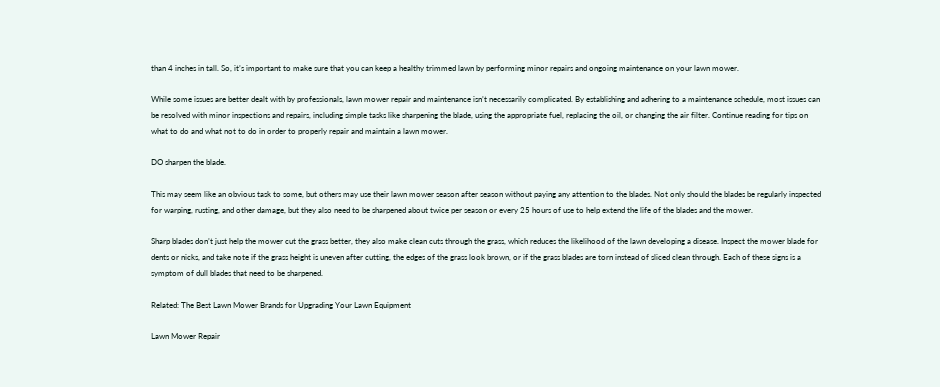than 4 inches in tall. So, it’s important to make sure that you can keep a healthy trimmed lawn by performing minor repairs and ongoing maintenance on your lawn mower.

While some issues are better dealt with by professionals, lawn mower repair and maintenance isn’t necessarily complicated. By establishing and adhering to a maintenance schedule, most issues can be resolved with minor inspections and repairs, including simple tasks like sharpening the blade, using the appropriate fuel, replacing the oil, or changing the air filter. Continue reading for tips on what to do and what not to do in order to properly repair and maintain a lawn mower.

DO sharpen the blade.

This may seem like an obvious task to some, but others may use their lawn mower season after season without paying any attention to the blades. Not only should the blades be regularly inspected for warping, rusting, and other damage, but they also need to be sharpened about twice per season or every 25 hours of use to help extend the life of the blades and the mower.

Sharp blades don’t just help the mower cut the grass better, they also make clean cuts through the grass, which reduces the likelihood of the lawn developing a disease. Inspect the mower blade for dents or nicks, and take note if the grass height is uneven after cutting, the edges of the grass look brown, or if the grass blades are torn instead of sliced clean through. Each of these signs is a symptom of dull blades that need to be sharpened.

Related: The Best Lawn Mower Brands for Upgrading Your Lawn Equipment

Lawn Mower Repair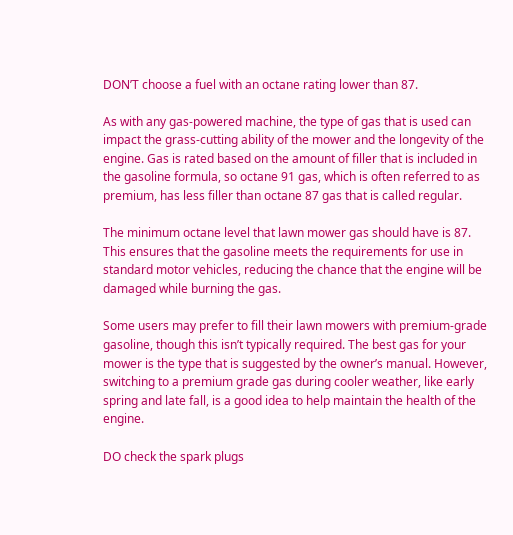DON’T choose a fuel with an octane rating lower than 87.

As with any gas-powered machine, the type of gas that is used can impact the grass-cutting ability of the mower and the longevity of the engine. Gas is rated based on the amount of filler that is included in the gasoline formula, so octane 91 gas, which is often referred to as premium, has less filler than octane 87 gas that is called regular.

The minimum octane level that lawn mower gas should have is 87. This ensures that the gasoline meets the requirements for use in standard motor vehicles, reducing the chance that the engine will be damaged while burning the gas.

Some users may prefer to fill their lawn mowers with premium-grade gasoline, though this isn’t typically required. The best gas for your mower is the type that is suggested by the owner’s manual. However, switching to a premium grade gas during cooler weather, like early spring and late fall, is a good idea to help maintain the health of the engine.

DO check the spark plugs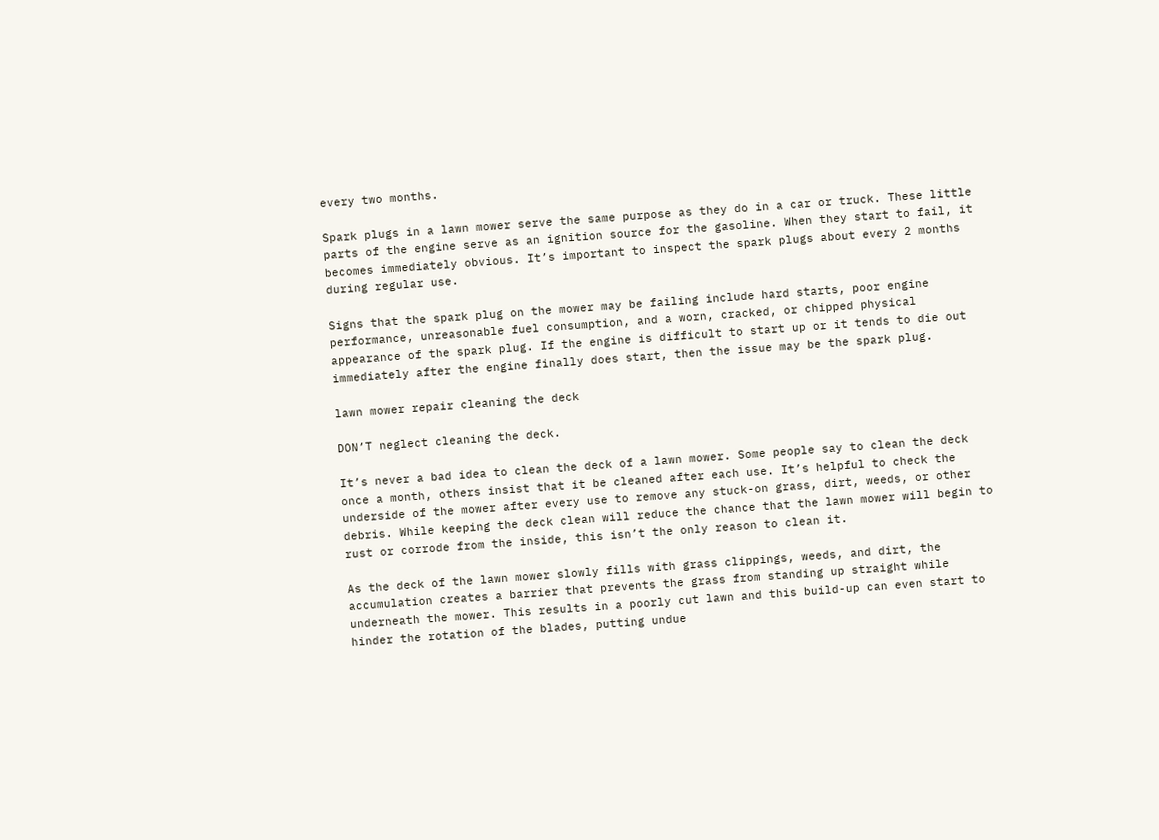every two months.

Spark plugs in a lawn mower serve the same purpose as they do in a car or truck. These little parts of the engine serve as an ignition source for the gasoline. When they start to fail, it becomes immediately obvious. It’s important to inspect the spark plugs about every 2 months during regular use.

Signs that the spark plug on the mower may be failing include hard starts, poor engine performance, unreasonable fuel consumption, and a worn, cracked, or chipped physical appearance of the spark plug. If the engine is difficult to start up or it tends to die out immediately after the engine finally does start, then the issue may be the spark plug.

lawn mower repair cleaning the deck

DON’T neglect cleaning the deck.

It’s never a bad idea to clean the deck of a lawn mower. Some people say to clean the deck once a month, others insist that it be cleaned after each use. It’s helpful to check the underside of the mower after every use to remove any stuck-on grass, dirt, weeds, or other debris. While keeping the deck clean will reduce the chance that the lawn mower will begin to rust or corrode from the inside, this isn’t the only reason to clean it.

As the deck of the lawn mower slowly fills with grass clippings, weeds, and dirt, the accumulation creates a barrier that prevents the grass from standing up straight while underneath the mower. This results in a poorly cut lawn and this build-up can even start to hinder the rotation of the blades, putting undue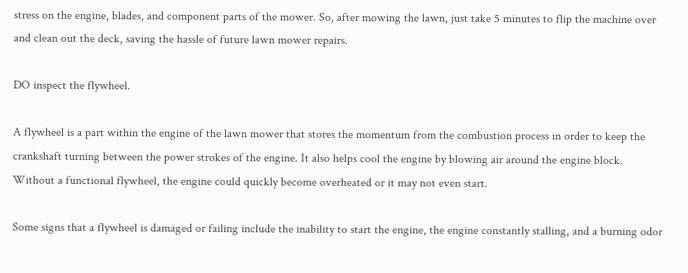stress on the engine, blades, and component parts of the mower. So, after mowing the lawn, just take 5 minutes to flip the machine over and clean out the deck, saving the hassle of future lawn mower repairs.

DO inspect the flywheel.

A flywheel is a part within the engine of the lawn mower that stores the momentum from the combustion process in order to keep the crankshaft turning between the power strokes of the engine. It also helps cool the engine by blowing air around the engine block. Without a functional flywheel, the engine could quickly become overheated or it may not even start.

Some signs that a flywheel is damaged or failing include the inability to start the engine, the engine constantly stalling, and a burning odor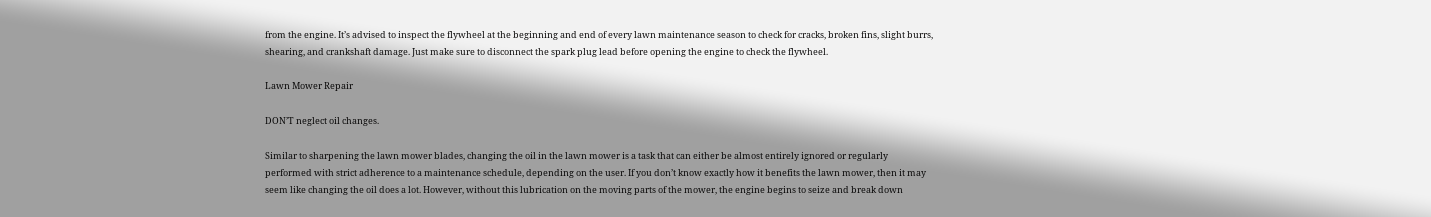from the engine. It’s advised to inspect the flywheel at the beginning and end of every lawn maintenance season to check for cracks, broken fins, slight burrs, shearing, and crankshaft damage. Just make sure to disconnect the spark plug lead before opening the engine to check the flywheel.

Lawn Mower Repair

DON’T neglect oil changes.

Similar to sharpening the lawn mower blades, changing the oil in the lawn mower is a task that can either be almost entirely ignored or regularly performed with strict adherence to a maintenance schedule, depending on the user. If you don’t know exactly how it benefits the lawn mower, then it may seem like changing the oil does a lot. However, without this lubrication on the moving parts of the mower, the engine begins to seize and break down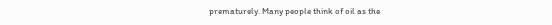prematurely. Many people think of oil as the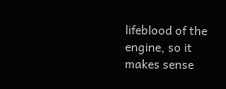lifeblood of the engine, so it makes sense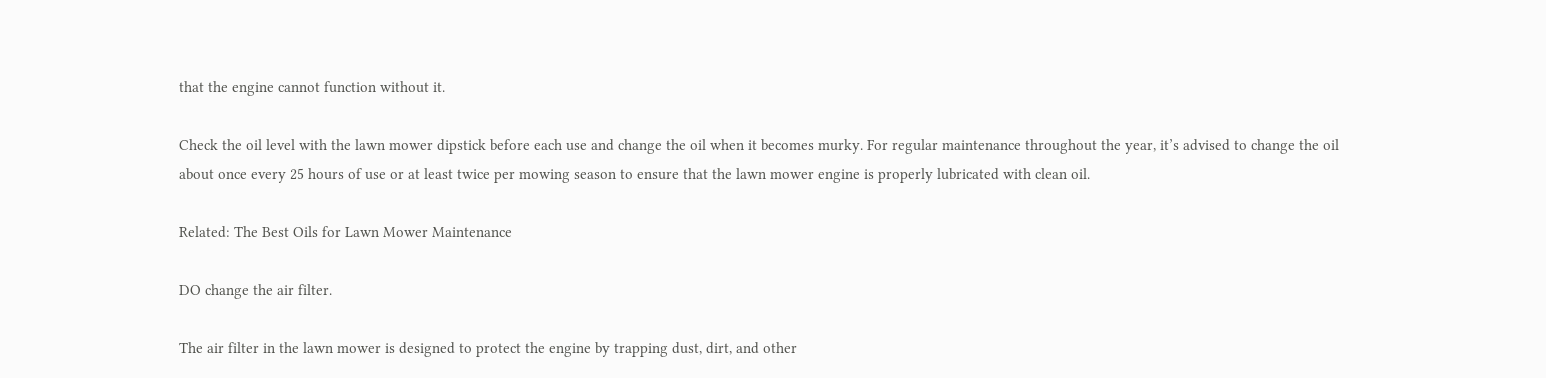that the engine cannot function without it.

Check the oil level with the lawn mower dipstick before each use and change the oil when it becomes murky. For regular maintenance throughout the year, it’s advised to change the oil about once every 25 hours of use or at least twice per mowing season to ensure that the lawn mower engine is properly lubricated with clean oil.

Related: The Best Oils for Lawn Mower Maintenance

DO change the air filter.

The air filter in the lawn mower is designed to protect the engine by trapping dust, dirt, and other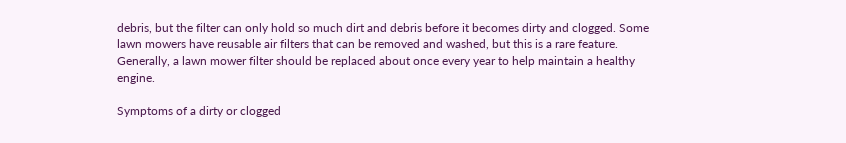debris, but the filter can only hold so much dirt and debris before it becomes dirty and clogged. Some lawn mowers have reusable air filters that can be removed and washed, but this is a rare feature. Generally, a lawn mower filter should be replaced about once every year to help maintain a healthy engine.

Symptoms of a dirty or clogged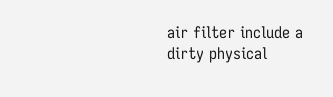air filter include a dirty physical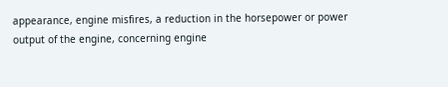appearance, engine misfires, a reduction in the horsepower or power output of the engine, concerning engine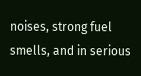noises, strong fuel smells, and in serious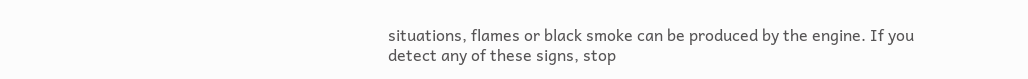situations, flames or black smoke can be produced by the engine. If you detect any of these signs, stop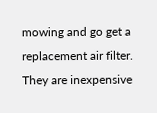mowing and go get a replacement air filter. They are inexpensive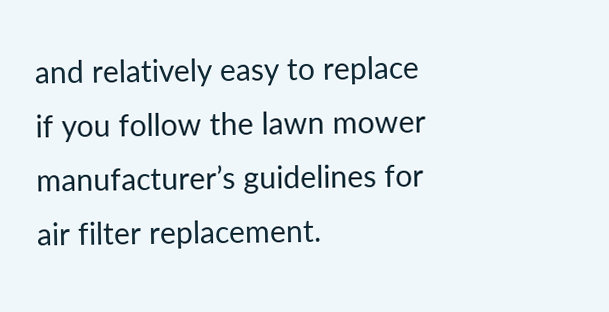and relatively easy to replace if you follow the lawn mower manufacturer’s guidelines for air filter replacement.